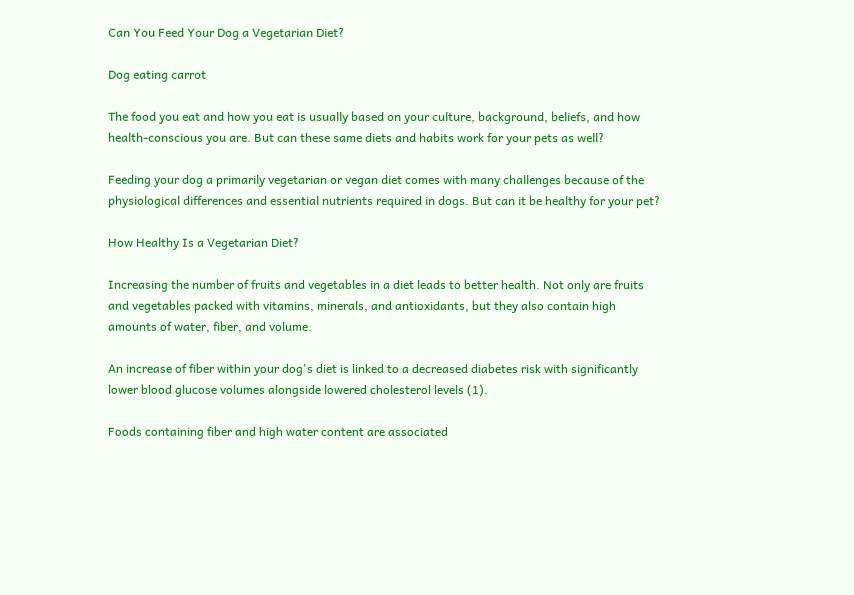Can You Feed Your Dog a Vegetarian Diet?

Dog eating carrot

The food you eat and how you eat is usually based on your culture, background, beliefs, and how health-conscious you are. But can these same diets and habits work for your pets as well?

Feeding your dog a primarily vegetarian or vegan diet comes with many challenges because of the physiological differences and essential nutrients required in dogs. But can it be healthy for your pet?

How Healthy Is a Vegetarian Diet?

Increasing the number of fruits and vegetables in a diet leads to better health. Not only are fruits and vegetables packed with vitamins, minerals, and antioxidants, but they also contain high amounts of water, fiber, and volume.

An increase of fiber within your dog's diet is linked to a decreased diabetes risk with significantly lower blood glucose volumes alongside lowered cholesterol levels (1).

Foods containing fiber and high water content are associated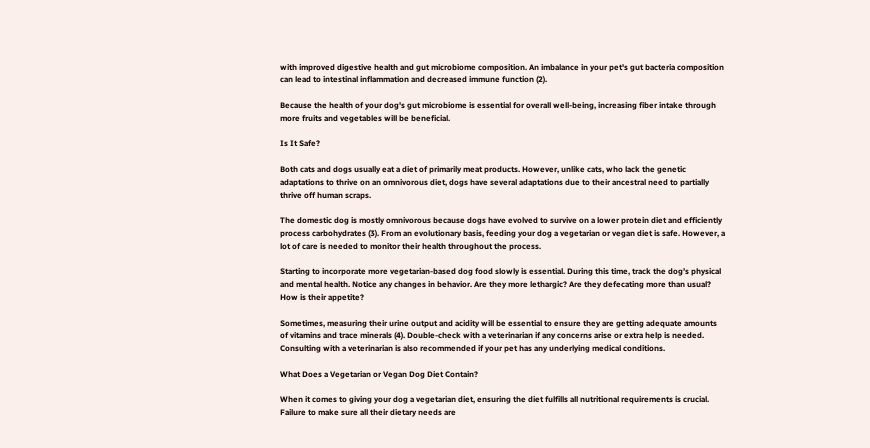with improved digestive health and gut microbiome composition. An imbalance in your pet's gut bacteria composition can lead to intestinal inflammation and decreased immune function (2).

Because the health of your dog's gut microbiome is essential for overall well-being, increasing fiber intake through more fruits and vegetables will be beneficial.

Is It Safe?

Both cats and dogs usually eat a diet of primarily meat products. However, unlike cats, who lack the genetic adaptations to thrive on an omnivorous diet, dogs have several adaptations due to their ancestral need to partially thrive off human scraps.

The domestic dog is mostly omnivorous because dogs have evolved to survive on a lower protein diet and efficiently process carbohydrates (3). From an evolutionary basis, feeding your dog a vegetarian or vegan diet is safe. However, a lot of care is needed to monitor their health throughout the process.

Starting to incorporate more vegetarian-based dog food slowly is essential. During this time, track the dog’s physical and mental health. Notice any changes in behavior. Are they more lethargic? Are they defecating more than usual? How is their appetite?

Sometimes, measuring their urine output and acidity will be essential to ensure they are getting adequate amounts of vitamins and trace minerals (4). Double-check with a veterinarian if any concerns arise or extra help is needed. Consulting with a veterinarian is also recommended if your pet has any underlying medical conditions.

What Does a Vegetarian or Vegan Dog Diet Contain?

When it comes to giving your dog a vegetarian diet, ensuring the diet fulfills all nutritional requirements is crucial. Failure to make sure all their dietary needs are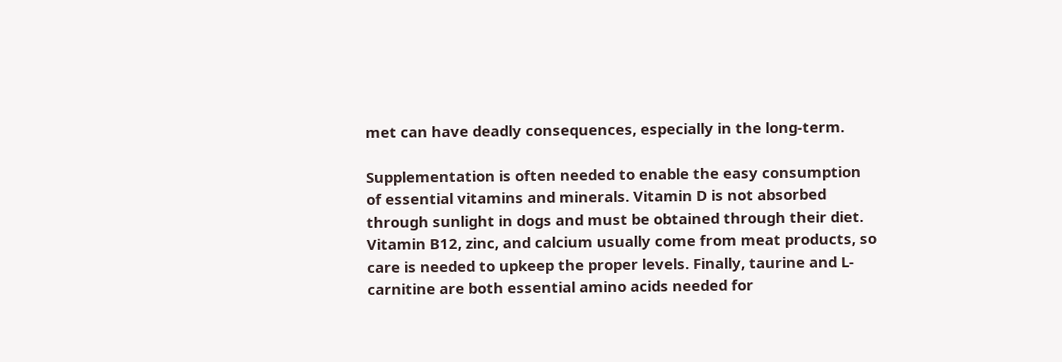met can have deadly consequences, especially in the long-term.

Supplementation is often needed to enable the easy consumption of essential vitamins and minerals. Vitamin D is not absorbed through sunlight in dogs and must be obtained through their diet. Vitamin B12, zinc, and calcium usually come from meat products, so care is needed to upkeep the proper levels. Finally, taurine and L-carnitine are both essential amino acids needed for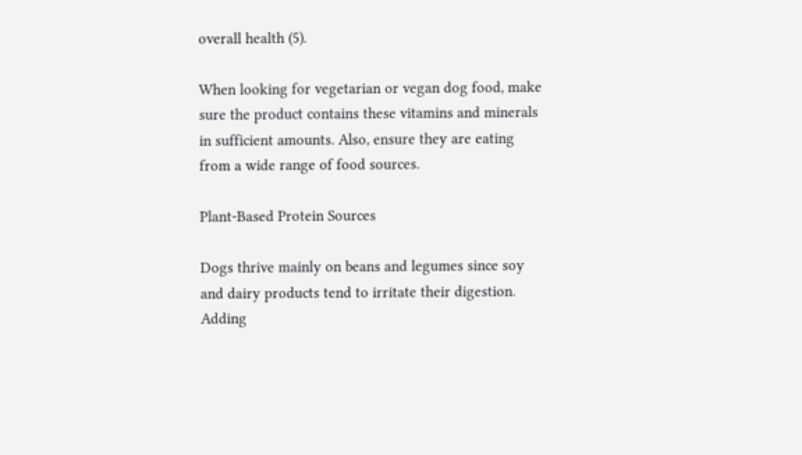overall health (5).

When looking for vegetarian or vegan dog food, make sure the product contains these vitamins and minerals in sufficient amounts. Also, ensure they are eating from a wide range of food sources.

Plant-Based Protein Sources

Dogs thrive mainly on beans and legumes since soy and dairy products tend to irritate their digestion. Adding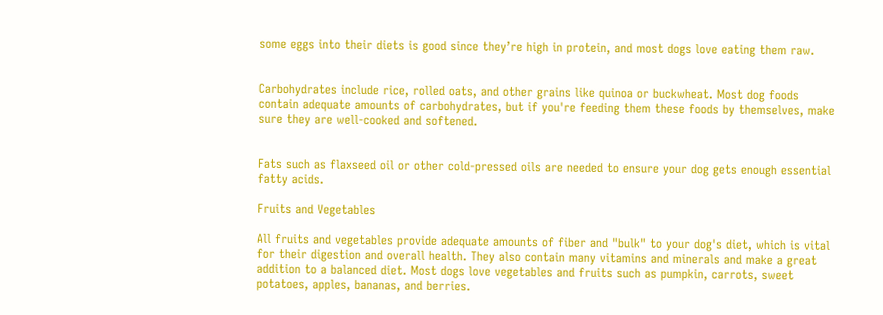some eggs into their diets is good since they’re high in protein, and most dogs love eating them raw.


Carbohydrates include rice, rolled oats, and other grains like quinoa or buckwheat. Most dog foods contain adequate amounts of carbohydrates, but if you're feeding them these foods by themselves, make sure they are well-cooked and softened.


Fats such as flaxseed oil or other cold-pressed oils are needed to ensure your dog gets enough essential fatty acids.

Fruits and Vegetables

All fruits and vegetables provide adequate amounts of fiber and "bulk" to your dog's diet, which is vital for their digestion and overall health. They also contain many vitamins and minerals and make a great addition to a balanced diet. Most dogs love vegetables and fruits such as pumpkin, carrots, sweet potatoes, apples, bananas, and berries.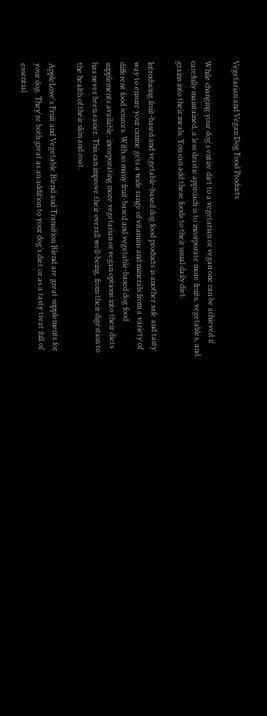Vegetarian and Vegan Dog Food Products

While changing your dog's entire diet to a vegetarian or vegan one can be achieved if carefully maintained, a less drastic approach is to incorporate more fruits, vegetables, and grains into their meals. You can add these foods to their usual daily diet.

Introducing fruit-based and vegetable-based dog food products is another safe and tasty way to ensure your canine gets a wide range of vitamins and minerals from a variety of different food sources. With so many fruit-based and vegetable-based dog food supplements available, incorporating more vegetarian or vegan options into their diets has never been easier. This can improve their overall well-being, from their digestion to the health of their skin and coat.

AppleLove's Fruit and Vegetable Blend and Transition Blend are great supplements for your dog. They're both great as an addition to your dog’s diet or as a tasty treat full of essential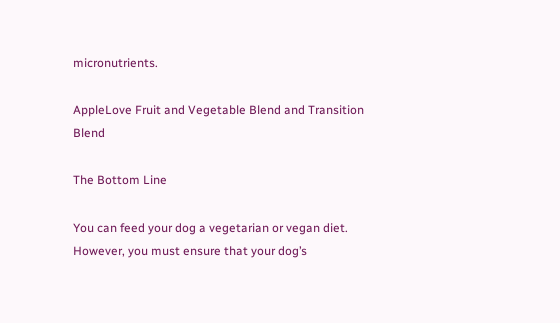micronutrients.

AppleLove Fruit and Vegetable Blend and Transition Blend

The Bottom Line

You can feed your dog a vegetarian or vegan diet. However, you must ensure that your dog’s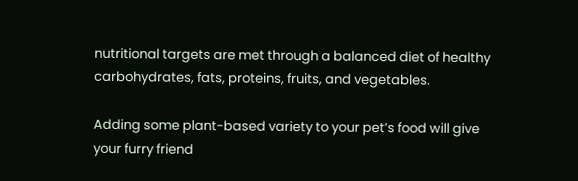nutritional targets are met through a balanced diet of healthy carbohydrates, fats, proteins, fruits, and vegetables.

Adding some plant-based variety to your pet’s food will give your furry friend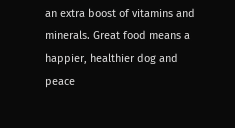an extra boost of vitamins and minerals. Great food means a happier, healthier dog and peace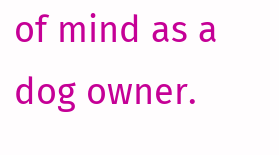of mind as a dog owner.